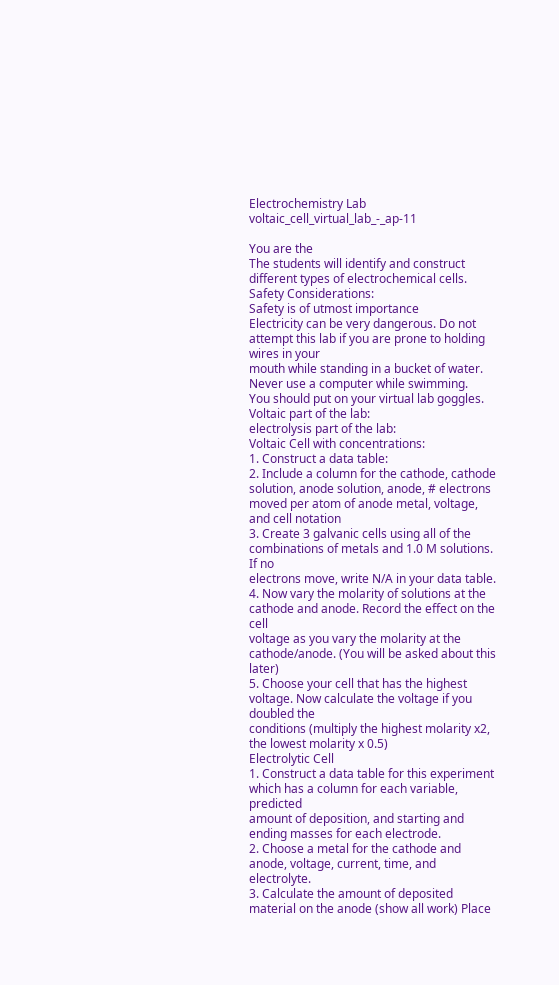Electrochemistry Lab voltaic_cell_virtual_lab_-_ap-11

You are the
The students will identify and construct different types of electrochemical cells.
Safety Considerations:
Safety is of utmost importance
Electricity can be very dangerous. Do not attempt this lab if you are prone to holding wires in your
mouth while standing in a bucket of water. Never use a computer while swimming.
You should put on your virtual lab goggles.
Voltaic part of the lab:
electrolysis part of the lab:
Voltaic Cell with concentrations:
1. Construct a data table:
2. Include a column for the cathode, cathode solution, anode solution, anode, # electrons
moved per atom of anode metal, voltage, and cell notation
3. Create 3 galvanic cells using all of the combinations of metals and 1.0 M solutions. If no
electrons move, write N/A in your data table.
4. Now vary the molarity of solutions at the cathode and anode. Record the effect on the cell
voltage as you vary the molarity at the cathode/anode. (You will be asked about this later)
5. Choose your cell that has the highest voltage. Now calculate the voltage if you doubled the
conditions (multiply the highest molarity x2, the lowest molarity x 0.5)
Electrolytic Cell
1. Construct a data table for this experiment which has a column for each variable, predicted
amount of deposition, and starting and ending masses for each electrode.
2. Choose a metal for the cathode and anode, voltage, current, time, and electrolyte.
3. Calculate the amount of deposited material on the anode (show all work) Place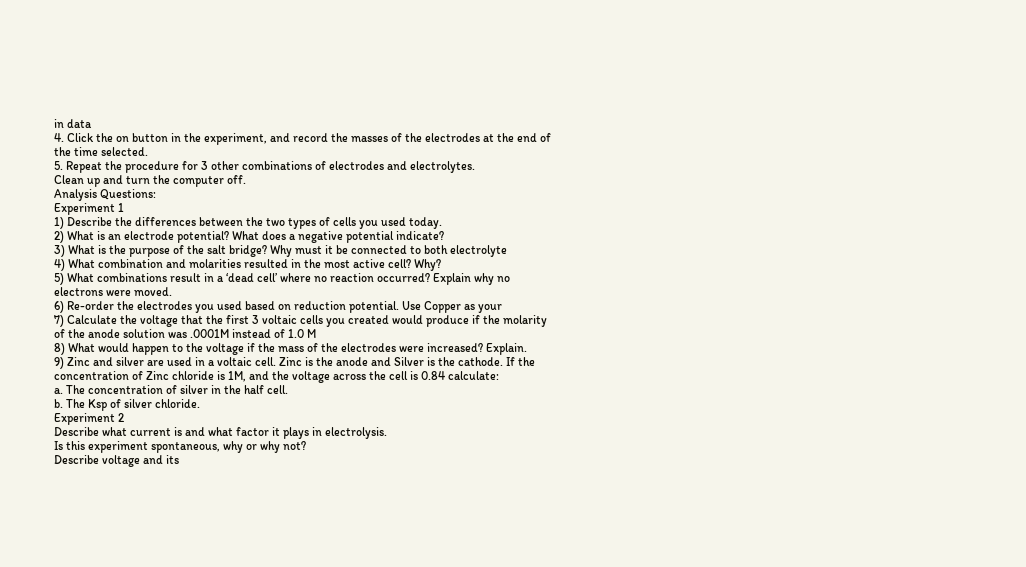in data
4. Click the on button in the experiment, and record the masses of the electrodes at the end of
the time selected.
5. Repeat the procedure for 3 other combinations of electrodes and electrolytes.
Clean up and turn the computer off.
Analysis Questions:
Experiment 1
1) Describe the differences between the two types of cells you used today.
2) What is an electrode potential? What does a negative potential indicate?
3) What is the purpose of the salt bridge? Why must it be connected to both electrolyte
4) What combination and molarities resulted in the most active cell? Why?
5) What combinations result in a ‘dead cell’ where no reaction occurred? Explain why no
electrons were moved.
6) Re-order the electrodes you used based on reduction potential. Use Copper as your
7) Calculate the voltage that the first 3 voltaic cells you created would produce if the molarity
of the anode solution was .0001M instead of 1.0 M
8) What would happen to the voltage if the mass of the electrodes were increased? Explain.
9) Zinc and silver are used in a voltaic cell. Zinc is the anode and Silver is the cathode. If the
concentration of Zinc chloride is 1M, and the voltage across the cell is 0.84 calculate:
a. The concentration of silver in the half cell.
b. The Ksp of silver chloride.
Experiment 2
Describe what current is and what factor it plays in electrolysis.
Is this experiment spontaneous, why or why not?
Describe voltage and its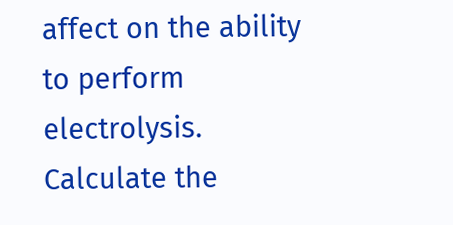affect on the ability to perform electrolysis.
Calculate the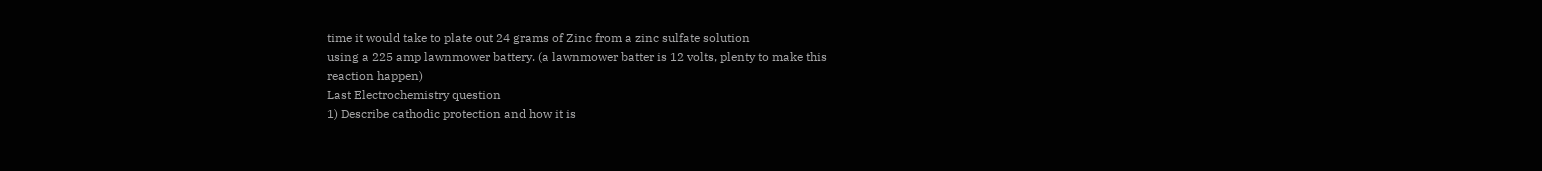time it would take to plate out 24 grams of Zinc from a zinc sulfate solution
using a 225 amp lawnmower battery. (a lawnmower batter is 12 volts, plenty to make this
reaction happen)
Last Electrochemistry question
1) Describe cathodic protection and how it is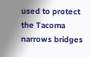used to protect the Tacoma narrows bridges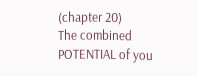(chapter 20)
The combined POTENTIAL of you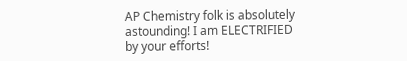AP Chemistry folk is absolutely
astounding! I am ELECTRIFIED
by your efforts!